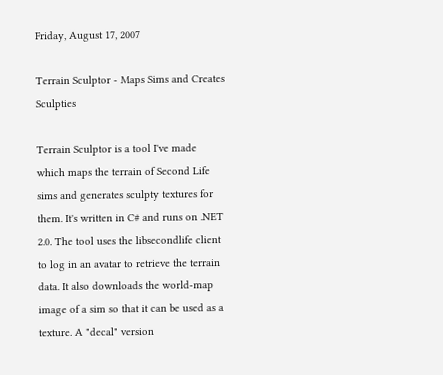Friday, August 17, 2007

Terrain Sculptor - Maps Sims and Creates Sculpties

Terrain Sculptor is a tool I've made which maps the terrain of Second Life sims and generates sculpty textures for them. It's written in C# and runs on .NET 2.0. The tool uses the libsecondlife client to log in an avatar to retrieve the terrain data. It also downloads the world-map image of a sim so that it can be used as a texture. A "decal" version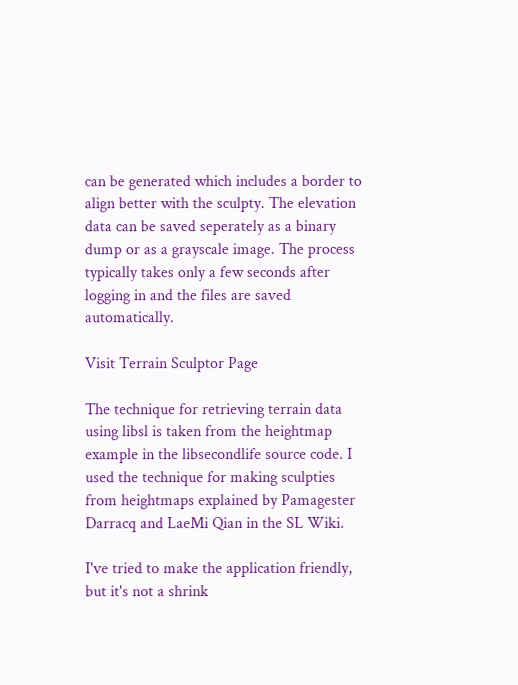can be generated which includes a border to align better with the sculpty. The elevation data can be saved seperately as a binary dump or as a grayscale image. The process typically takes only a few seconds after logging in and the files are saved automatically.

Visit Terrain Sculptor Page

The technique for retrieving terrain data using libsl is taken from the heightmap example in the libsecondlife source code. I used the technique for making sculpties from heightmaps explained by Pamagester Darracq and LaeMi Qian in the SL Wiki.

I've tried to make the application friendly, but it's not a shrink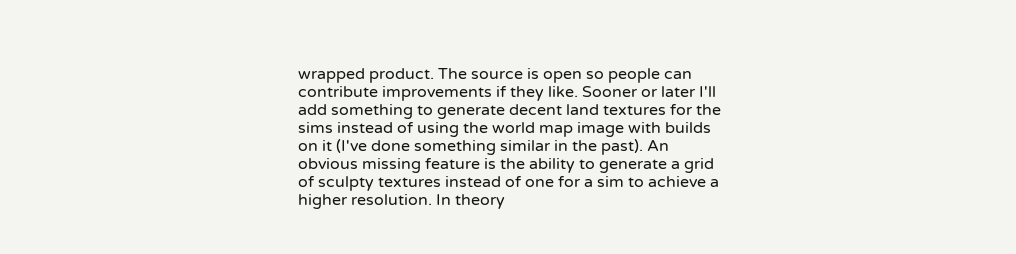wrapped product. The source is open so people can contribute improvements if they like. Sooner or later I'll add something to generate decent land textures for the sims instead of using the world map image with builds on it (I've done something similar in the past). An obvious missing feature is the ability to generate a grid of sculpty textures instead of one for a sim to achieve a higher resolution. In theory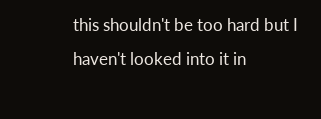this shouldn't be too hard but I haven't looked into it in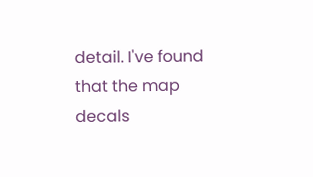detail. I've found that the map decals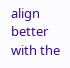align better with the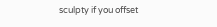sculpty if you offset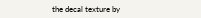the decal texture by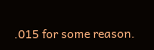.015 for some reason.